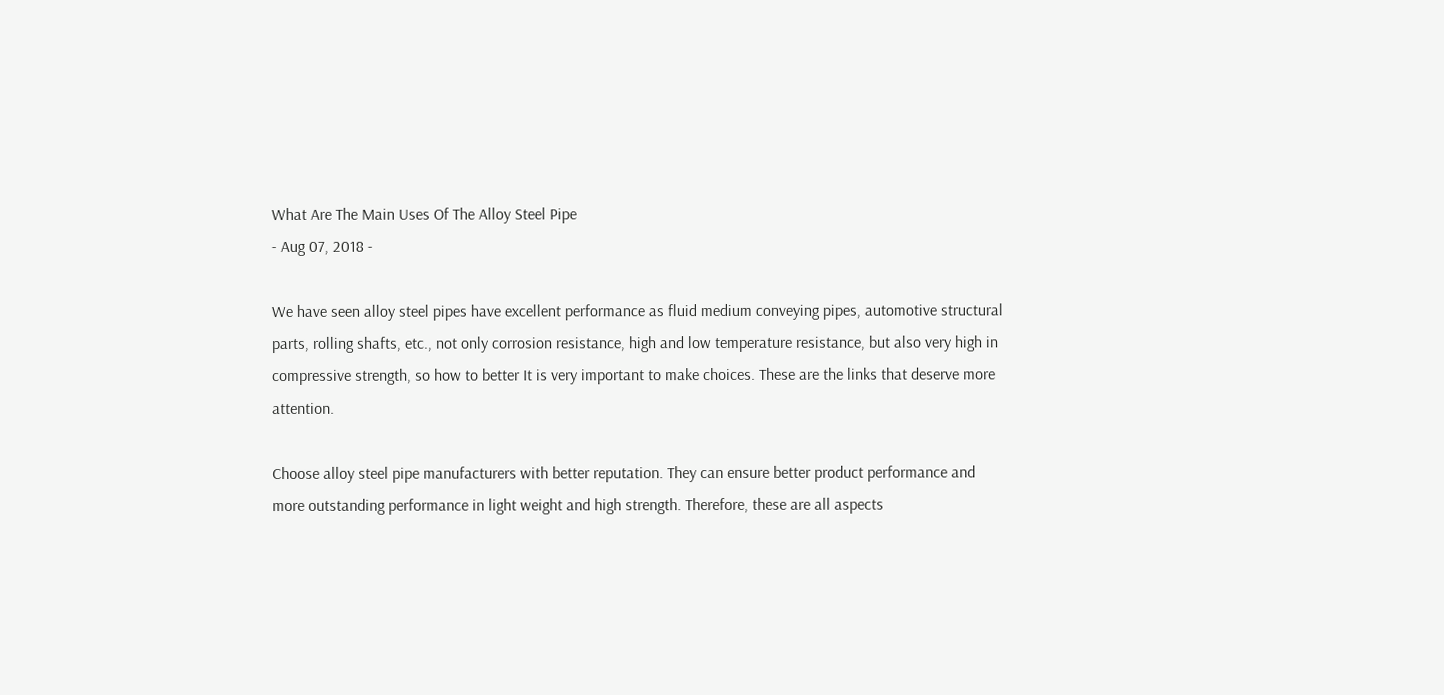What Are The Main Uses Of The Alloy Steel Pipe
- Aug 07, 2018 -

We have seen alloy steel pipes have excellent performance as fluid medium conveying pipes, automotive structural parts, rolling shafts, etc., not only corrosion resistance, high and low temperature resistance, but also very high in compressive strength, so how to better It is very important to make choices. These are the links that deserve more attention.

Choose alloy steel pipe manufacturers with better reputation. They can ensure better product performance and more outstanding performance in light weight and high strength. Therefore, these are all aspects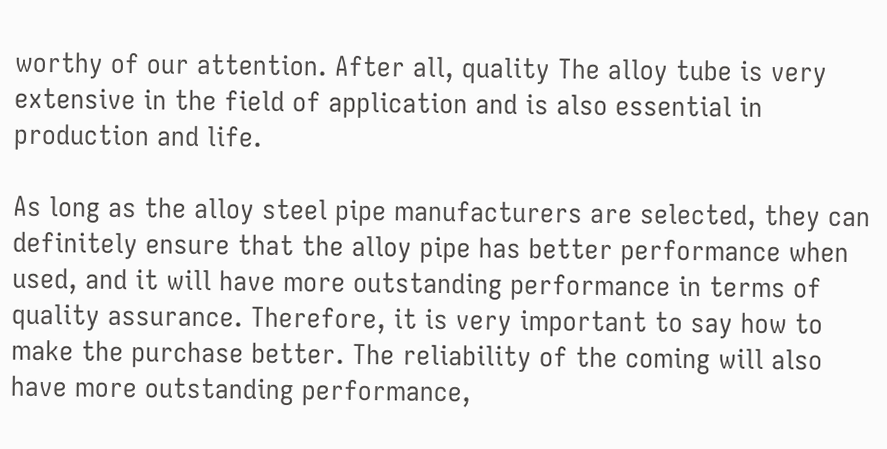worthy of our attention. After all, quality The alloy tube is very extensive in the field of application and is also essential in production and life.

As long as the alloy steel pipe manufacturers are selected, they can definitely ensure that the alloy pipe has better performance when used, and it will have more outstanding performance in terms of quality assurance. Therefore, it is very important to say how to make the purchase better. The reliability of the coming will also have more outstanding performance,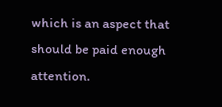which is an aspect that should be paid enough attention.